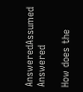AnsweredAssumed Answered

How does the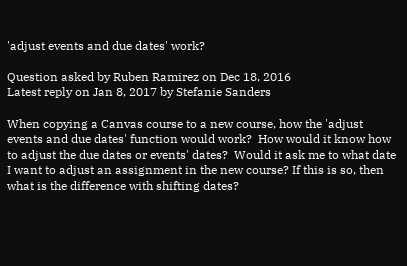'adjust events and due dates' work?

Question asked by Ruben Ramirez on Dec 18, 2016
Latest reply on Jan 8, 2017 by Stefanie Sanders

When copying a Canvas course to a new course, how the 'adjust events and due dates' function would work?  How would it know how to adjust the due dates or events' dates?  Would it ask me to what date I want to adjust an assignment in the new course? If this is so, then what is the difference with shifting dates?